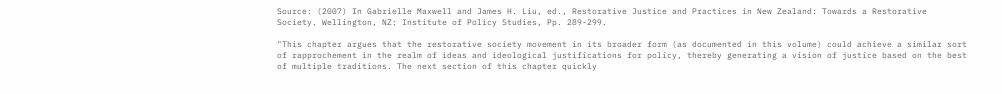Source: (2007) In Gabrielle Maxwell and James H. Liu, ed., Restorative Justice and Practices in New Zealand: Towards a Restorative Society. Wellington, NZ: Institute of Policy Studies, Pp. 289-299.

"This chapter argues that the restorative society movement in its broader form (as documented in this volume) could achieve a similar sort of rapprochement in the realm of ideas and ideological justifications for policy, thereby generating a vision of justice based on the best of multiple traditions. The next section of this chapter quickly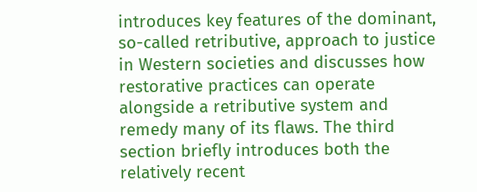introduces key features of the dominant, so-called retributive, approach to justice in Western societies and discusses how restorative practices can operate alongside a retributive system and remedy many of its flaws. The third section briefly introduces both the relatively recent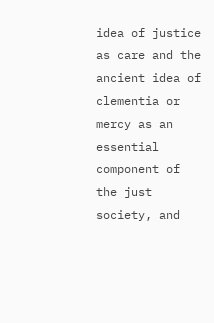idea of justice as care and the ancient idea of clementia or mercy as an essential component of the just society, and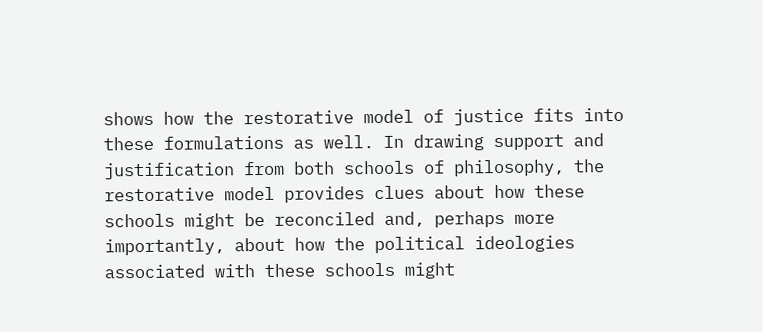shows how the restorative model of justice fits into these formulations as well. In drawing support and justification from both schools of philosophy, the restorative model provides clues about how these schools might be reconciled and, perhaps more importantly, about how the political ideologies associated with these schools might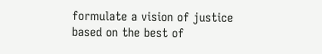formulate a vision of justice based on the best of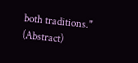both traditions." (Abstract)